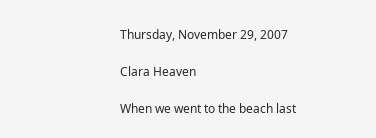Thursday, November 29, 2007

Clara Heaven

When we went to the beach last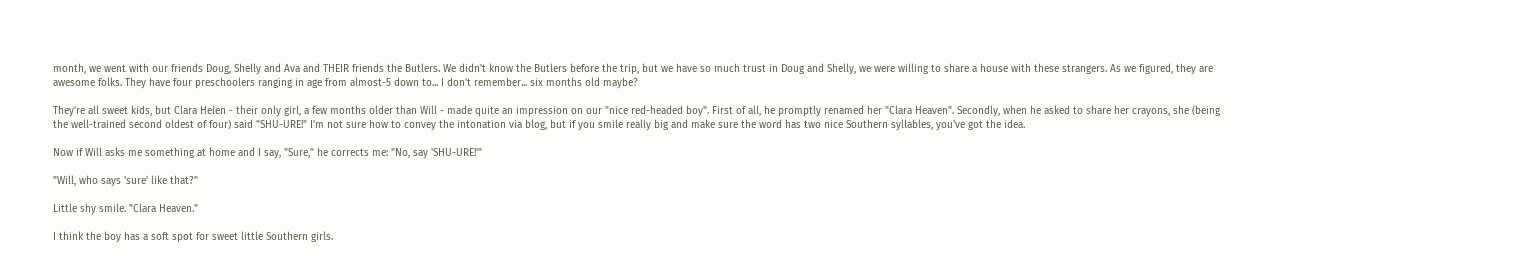month, we went with our friends Doug, Shelly and Ava and THEIR friends the Butlers. We didn't know the Butlers before the trip, but we have so much trust in Doug and Shelly, we were willing to share a house with these strangers. As we figured, they are awesome folks. They have four preschoolers ranging in age from almost-5 down to... I don't remember... six months old maybe?

They're all sweet kids, but Clara Helen - their only girl, a few months older than Will - made quite an impression on our "nice red-headed boy". First of all, he promptly renamed her "Clara Heaven". Secondly, when he asked to share her crayons, she (being the well-trained second oldest of four) said "SHU-URE!" I'm not sure how to convey the intonation via blog, but if you smile really big and make sure the word has two nice Southern syllables, you've got the idea.

Now if Will asks me something at home and I say, "Sure," he corrects me: "No, say 'SHU-URE!'"

"Will, who says 'sure' like that?"

Little shy smile. "Clara Heaven."

I think the boy has a soft spot for sweet little Southern girls.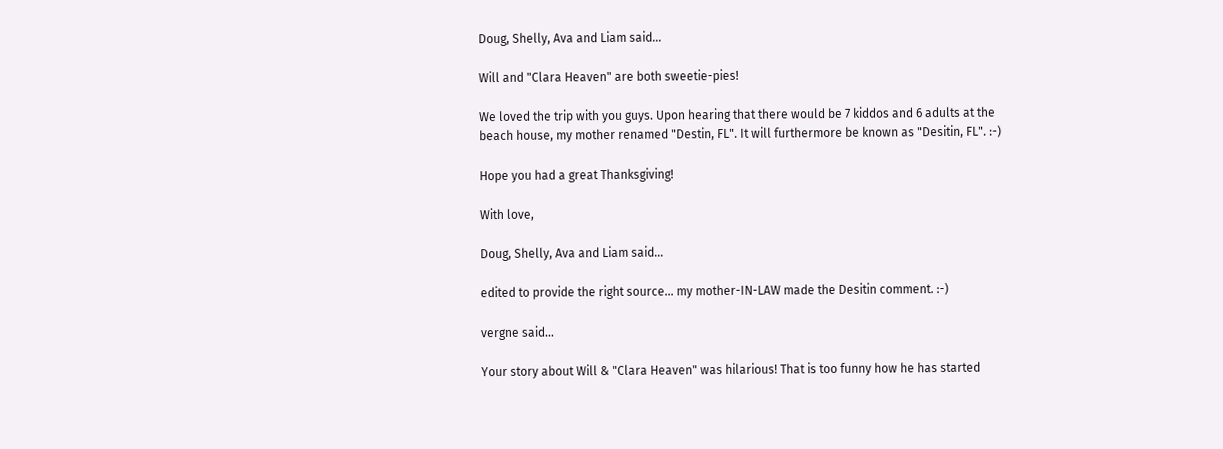Doug, Shelly, Ava and Liam said...

Will and "Clara Heaven" are both sweetie-pies!

We loved the trip with you guys. Upon hearing that there would be 7 kiddos and 6 adults at the beach house, my mother renamed "Destin, FL". It will furthermore be known as "Desitin, FL". :-)

Hope you had a great Thanksgiving!

With love,

Doug, Shelly, Ava and Liam said...

edited to provide the right source... my mother-IN-LAW made the Desitin comment. :-)

vergne said...

Your story about Will & "Clara Heaven" was hilarious! That is too funny how he has started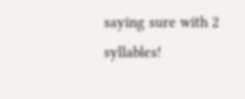saying sure with 2 syllables!